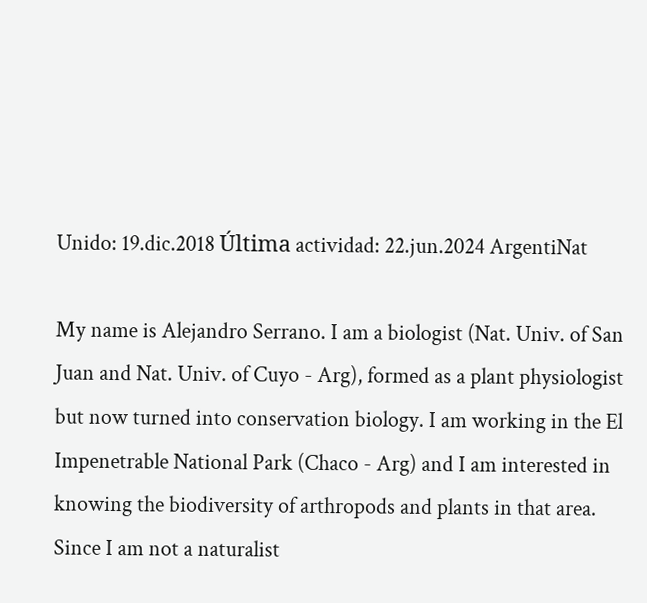Unido: 19.dic.2018 Última actividad: 22.jun.2024 ArgentiNat

My name is Alejandro Serrano. I am a biologist (Nat. Univ. of San Juan and Nat. Univ. of Cuyo - Arg), formed as a plant physiologist but now turned into conservation biology. I am working in the El Impenetrable National Park (Chaco - Arg) and I am interested in knowing the biodiversity of arthropods and plants in that area. Since I am not a naturalist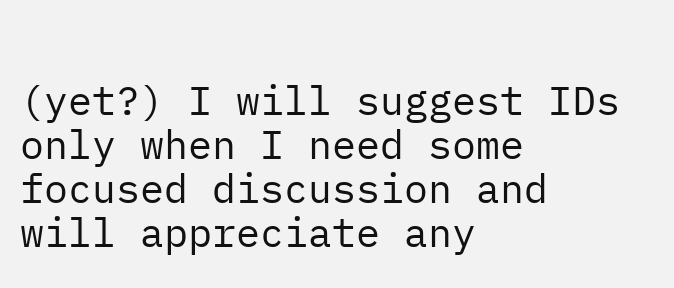(yet?) I will suggest IDs only when I need some focused discussion and will appreciate any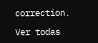correction.

Ver todas